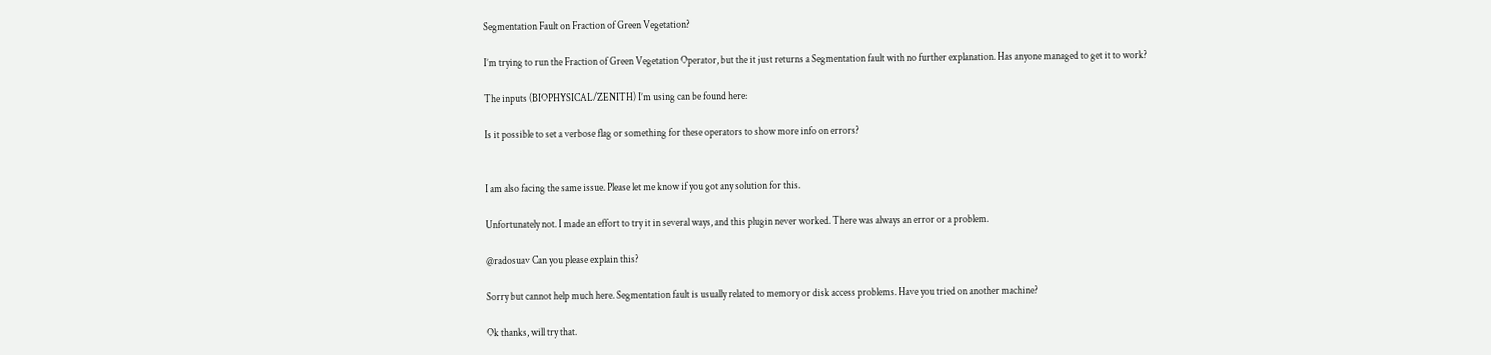Segmentation Fault on Fraction of Green Vegetation?

I’m trying to run the Fraction of Green Vegetation Operator, but the it just returns a Segmentation fault with no further explanation. Has anyone managed to get it to work?

The inputs (BIOPHYSICAL/ZENITH) I’m using can be found here:

Is it possible to set a verbose flag or something for these operators to show more info on errors?


I am also facing the same issue. Please let me know if you got any solution for this.

Unfortunately not. I made an effort to try it in several ways, and this plugin never worked. There was always an error or a problem.

@radosuav Can you please explain this?

Sorry but cannot help much here. Segmentation fault is usually related to memory or disk access problems. Have you tried on another machine?

Ok thanks, will try that.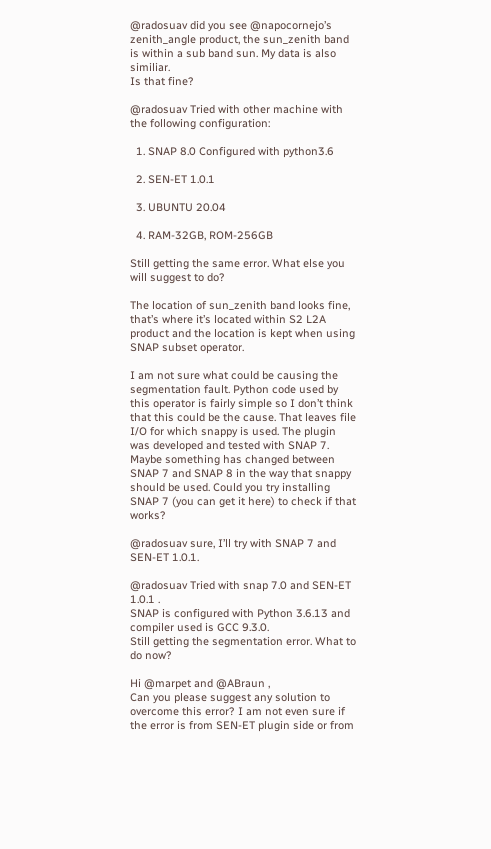@radosuav did you see @napocornejo’s zenith_angle product, the sun_zenith band is within a sub band sun. My data is also similiar.
Is that fine?

@radosuav Tried with other machine with the following configuration:

  1. SNAP 8.0 Configured with python3.6

  2. SEN-ET 1.0.1

  3. UBUNTU 20.04

  4. RAM-32GB, ROM-256GB

Still getting the same error. What else you will suggest to do?

The location of sun_zenith band looks fine, that’s where it’s located within S2 L2A product and the location is kept when using SNAP subset operator.

I am not sure what could be causing the segmentation fault. Python code used by this operator is fairly simple so I don’t think that this could be the cause. That leaves file I/O for which snappy is used. The plugin was developed and tested with SNAP 7. Maybe something has changed between SNAP 7 and SNAP 8 in the way that snappy should be used. Could you try installing SNAP 7 (you can get it here) to check if that works?

@radosuav sure, I’ll try with SNAP 7 and SEN-ET 1.0.1.

@radosuav Tried with snap 7.0 and SEN-ET 1.0.1 .
SNAP is configured with Python 3.6.13 and compiler used is GCC 9.3.0.
Still getting the segmentation error. What to do now?

Hi @marpet and @ABraun ,
Can you please suggest any solution to overcome this error? I am not even sure if the error is from SEN-ET plugin side or from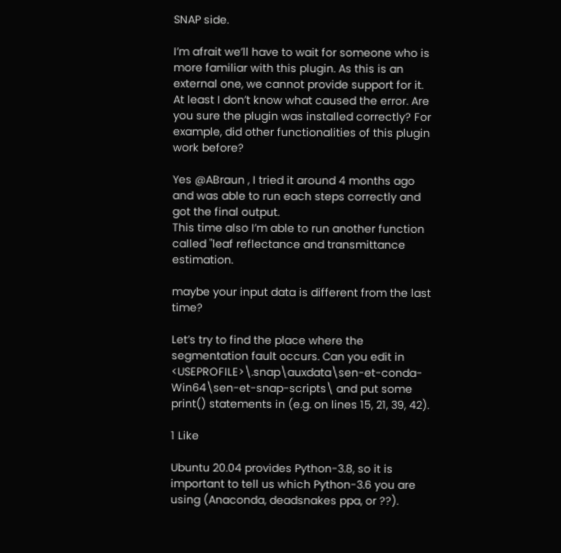SNAP side.

I’m afrait we’ll have to wait for someone who is more familiar with this plugin. As this is an external one, we cannot provide support for it. At least I don’t know what caused the error. Are you sure the plugin was installed correctly? For example, did other functionalities of this plugin work before?

Yes @ABraun , I tried it around 4 months ago and was able to run each steps correctly and got the final output.
This time also I’m able to run another function called "leaf reflectance and transmittance estimation.

maybe your input data is different from the last time?

Let’s try to find the place where the segmentation fault occurs. Can you edit in <USEPROFILE>\.snap\auxdata\sen-et-conda-Win64\sen-et-snap-scripts\ and put some print() statements in (e.g. on lines 15, 21, 39, 42).

1 Like

Ubuntu 20.04 provides Python-3.8, so it is important to tell us which Python-3.6 you are using (Anaconda, deadsnakes ppa, or ??).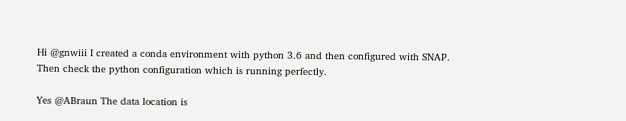Hi @gnwiii I created a conda environment with python 3.6 and then configured with SNAP. Then check the python configuration which is running perfectly.

Yes @ABraun The data location is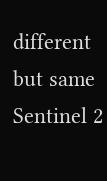different but same Sentinel 2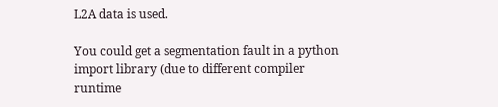L2A data is used.

You could get a segmentation fault in a python import library (due to different compiler runtime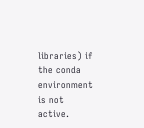libraries) if the conda environment is not active.